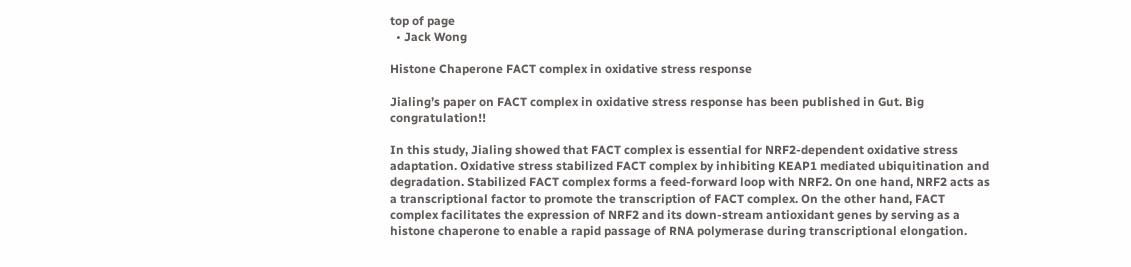top of page
  • Jack Wong

Histone Chaperone FACT complex in oxidative stress response

Jialing’s paper on FACT complex in oxidative stress response has been published in Gut. Big congratulation!!

In this study, Jialing showed that FACT complex is essential for NRF2-dependent oxidative stress adaptation. Oxidative stress stabilized FACT complex by inhibiting KEAP1 mediated ubiquitination and degradation. Stabilized FACT complex forms a feed-forward loop with NRF2. On one hand, NRF2 acts as a transcriptional factor to promote the transcription of FACT complex. On the other hand, FACT complex facilitates the expression of NRF2 and its down-stream antioxidant genes by serving as a histone chaperone to enable a rapid passage of RNA polymerase during transcriptional elongation.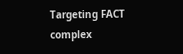Targeting FACT complex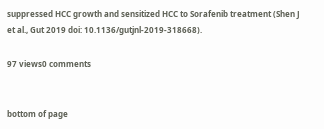suppressed HCC growth and sensitized HCC to Sorafenib treatment (Shen J et al., Gut 2019 doi: 10.1136/gutjnl-2019-318668).

97 views0 comments


bottom of page